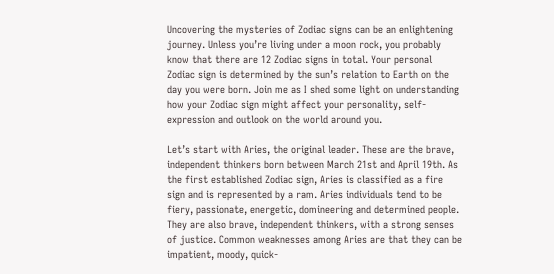Uncovering the mysteries of Zodiac signs can be an enlightening journey. Unless you’re living under a moon rock, you probably know that there are 12 Zodiac signs in total. Your personal Zodiac sign is determined by the sun’s relation to Earth on the day you were born. Join me as I shed some light on understanding how your Zodiac sign might affect your personality, self-expression and outlook on the world around you.

Let’s start with Aries, the original leader. These are the brave, independent thinkers born between March 21st and April 19th. As the first established Zodiac sign, Aries is classified as a fire sign and is represented by a ram. Aries individuals tend to be fiery, passionate, energetic, domineering and determined people. They are also brave, independent thinkers, with a strong senses of justice. Common weaknesses among Aries are that they can be impatient, moody, quick-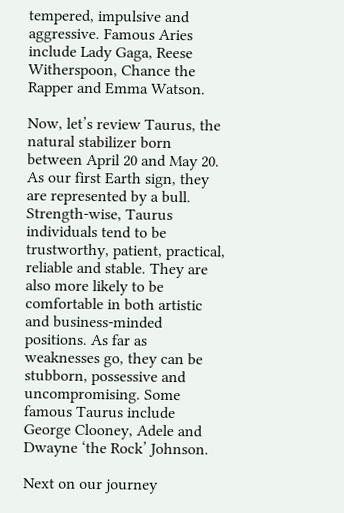tempered, impulsive and aggressive. Famous Aries include Lady Gaga, Reese Witherspoon, Chance the Rapper and Emma Watson.

Now, let’s review Taurus, the natural stabilizer born between April 20 and May 20. As our first Earth sign, they are represented by a bull. Strength-wise, Taurus individuals tend to be trustworthy, patient, practical, reliable and stable. They are also more likely to be comfortable in both artistic and business-minded positions. As far as weaknesses go, they can be stubborn, possessive and uncompromising. Some famous Taurus include George Clooney, Adele and Dwayne ‘the Rock’ Johnson.

Next on our journey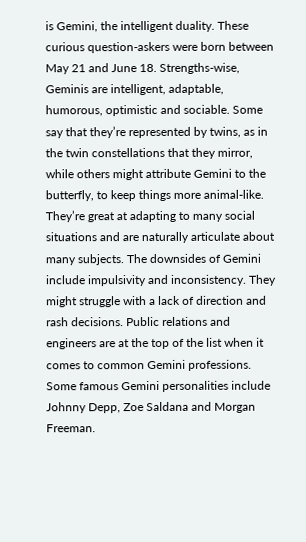is Gemini, the intelligent duality. These curious question-askers were born between May 21 and June 18. Strengths-wise, Geminis are intelligent, adaptable, humorous, optimistic and sociable. Some say that they’re represented by twins, as in the twin constellations that they mirror, while others might attribute Gemini to the butterfly, to keep things more animal-like. They’re great at adapting to many social situations and are naturally articulate about many subjects. The downsides of Gemini include impulsivity and inconsistency. They might struggle with a lack of direction and rash decisions. Public relations and engineers are at the top of the list when it comes to common Gemini professions. Some famous Gemini personalities include Johnny Depp, Zoe Saldana and Morgan Freeman.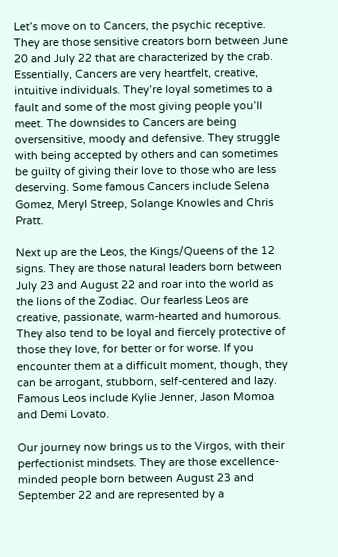Let’s move on to Cancers, the psychic receptive. They are those sensitive creators born between June 20 and July 22 that are characterized by the crab. Essentially, Cancers are very heartfelt, creative, intuitive individuals. They’re loyal sometimes to a fault and some of the most giving people you’ll meet. The downsides to Cancers are being oversensitive, moody and defensive. They struggle with being accepted by others and can sometimes be guilty of giving their love to those who are less deserving. Some famous Cancers include Selena Gomez, Meryl Streep, Solange Knowles and Chris Pratt.

Next up are the Leos, the Kings/Queens of the 12 signs. They are those natural leaders born between July 23 and August 22 and roar into the world as the lions of the Zodiac. Our fearless Leos are creative, passionate, warm-hearted and humorous. They also tend to be loyal and fiercely protective of those they love, for better or for worse. If you encounter them at a difficult moment, though, they can be arrogant, stubborn, self-centered and lazy. Famous Leos include Kylie Jenner, Jason Momoa and Demi Lovato.

Our journey now brings us to the Virgos, with their perfectionist mindsets. They are those excellence-minded people born between August 23 and September 22 and are represented by a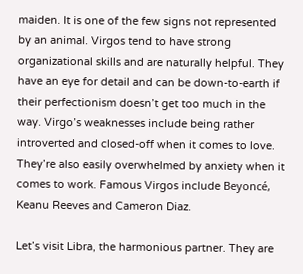maiden. It is one of the few signs not represented by an animal. Virgos tend to have strong organizational skills and are naturally helpful. They have an eye for detail and can be down-to-earth if their perfectionism doesn’t get too much in the way. Virgo’s weaknesses include being rather introverted and closed-off when it comes to love. They’re also easily overwhelmed by anxiety when it comes to work. Famous Virgos include Beyoncé, Keanu Reeves and Cameron Diaz.

Let’s visit Libra, the harmonious partner. They are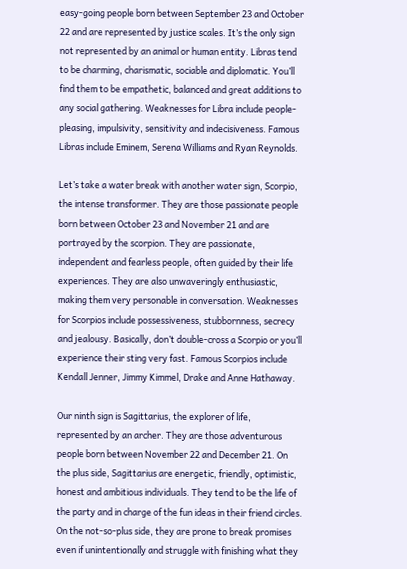easy-going people born between September 23 and October 22 and are represented by justice scales. It’s the only sign not represented by an animal or human entity. Libras tend to be charming, charismatic, sociable and diplomatic. You’ll find them to be empathetic, balanced and great additions to any social gathering. Weaknesses for Libra include people-pleasing, impulsivity, sensitivity and indecisiveness. Famous Libras include Eminem, Serena Williams and Ryan Reynolds.

Let’s take a water break with another water sign, Scorpio, the intense transformer. They are those passionate people born between October 23 and November 21 and are portrayed by the scorpion. They are passionate, independent and fearless people, often guided by their life experiences. They are also unwaveringly enthusiastic, making them very personable in conversation. Weaknesses for Scorpios include possessiveness, stubbornness, secrecy and jealousy. Basically, don’t double-cross a Scorpio or you’ll experience their sting very fast. Famous Scorpios include Kendall Jenner, Jimmy Kimmel, Drake and Anne Hathaway.

Our ninth sign is Sagittarius, the explorer of life, represented by an archer. They are those adventurous people born between November 22 and December 21. On the plus side, Sagittarius are energetic, friendly, optimistic, honest and ambitious individuals. They tend to be the life of the party and in charge of the fun ideas in their friend circles. On the not-so-plus side, they are prone to break promises even if unintentionally and struggle with finishing what they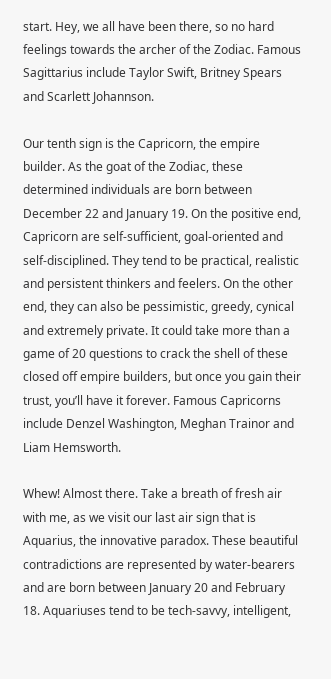start. Hey, we all have been there, so no hard feelings towards the archer of the Zodiac. Famous Sagittarius include Taylor Swift, Britney Spears and Scarlett Johannson.

Our tenth sign is the Capricorn, the empire builder. As the goat of the Zodiac, these determined individuals are born between December 22 and January 19. On the positive end, Capricorn are self-sufficient, goal-oriented and self-disciplined. They tend to be practical, realistic and persistent thinkers and feelers. On the other end, they can also be pessimistic, greedy, cynical and extremely private. It could take more than a game of 20 questions to crack the shell of these closed off empire builders, but once you gain their trust, you’ll have it forever. Famous Capricorns include Denzel Washington, Meghan Trainor and Liam Hemsworth.

Whew! Almost there. Take a breath of fresh air with me, as we visit our last air sign that is Aquarius, the innovative paradox. These beautiful contradictions are represented by water-bearers and are born between January 20 and February 18. Aquariuses tend to be tech-savvy, intelligent,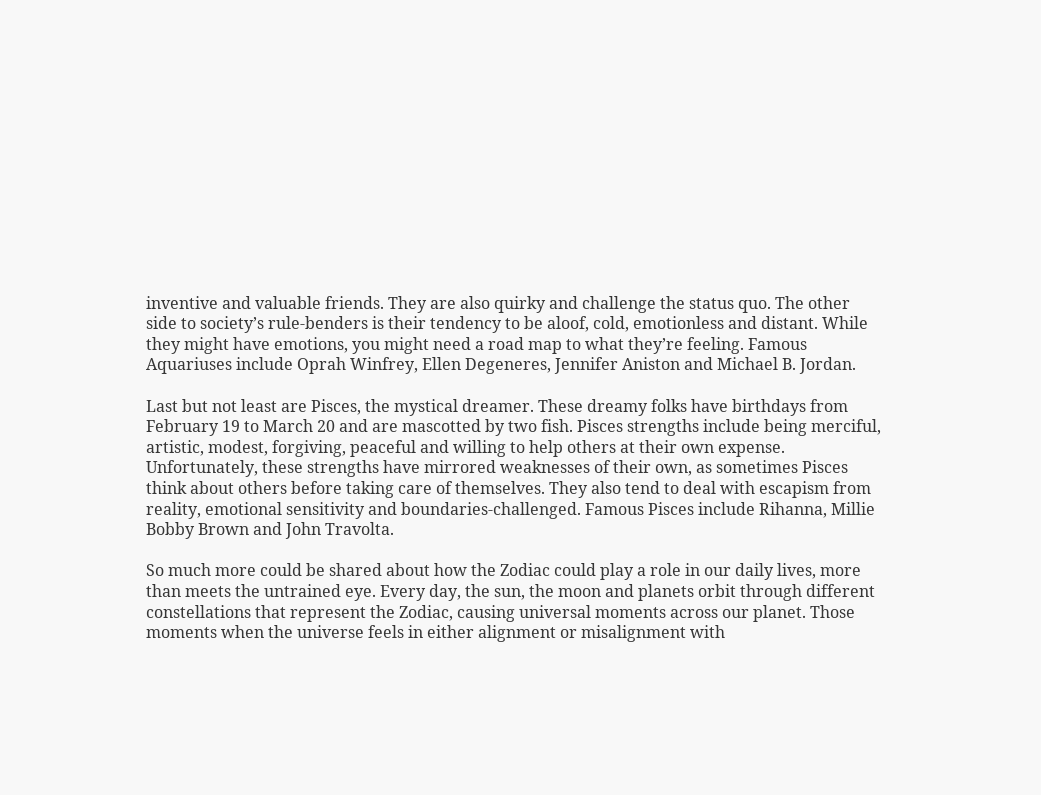inventive and valuable friends. They are also quirky and challenge the status quo. The other side to society’s rule-benders is their tendency to be aloof, cold, emotionless and distant. While they might have emotions, you might need a road map to what they’re feeling. Famous Aquariuses include Oprah Winfrey, Ellen Degeneres, Jennifer Aniston and Michael B. Jordan.

Last but not least are Pisces, the mystical dreamer. These dreamy folks have birthdays from February 19 to March 20 and are mascotted by two fish. Pisces strengths include being merciful, artistic, modest, forgiving, peaceful and willing to help others at their own expense. Unfortunately, these strengths have mirrored weaknesses of their own, as sometimes Pisces think about others before taking care of themselves. They also tend to deal with escapism from reality, emotional sensitivity and boundaries-challenged. Famous Pisces include Rihanna, Millie Bobby Brown and John Travolta.

So much more could be shared about how the Zodiac could play a role in our daily lives, more than meets the untrained eye. Every day, the sun, the moon and planets orbit through different constellations that represent the Zodiac, causing universal moments across our planet. Those moments when the universe feels in either alignment or misalignment with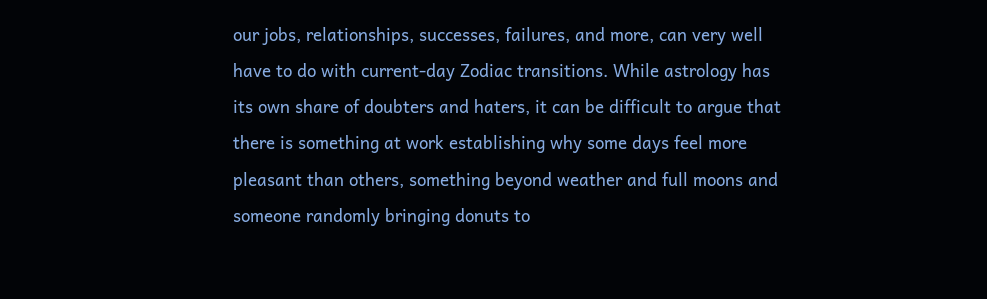our jobs, relationships, successes, failures, and more, can very well have to do with current-day Zodiac transitions. While astrology has its own share of doubters and haters, it can be difficult to argue that there is something at work establishing why some days feel more pleasant than others, something beyond weather and full moons and someone randomly bringing donuts to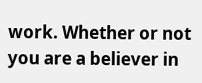work. Whether or not you are a believer in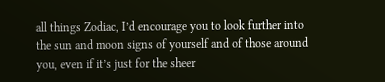all things Zodiac, I’d encourage you to look further into the sun and moon signs of yourself and of those around you, even if it’s just for the sheer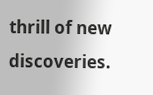thrill of new discoveries.